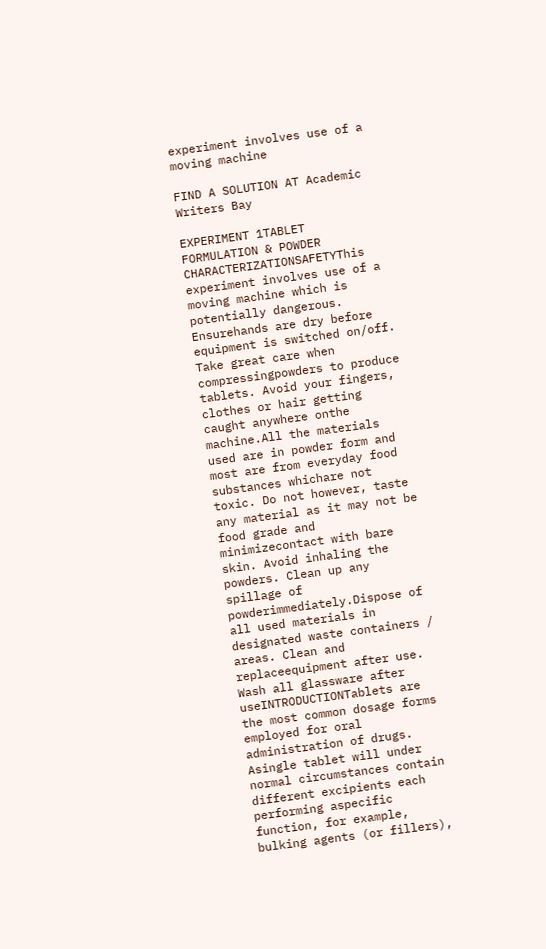experiment involves use of a moving machine

FIND A SOLUTION AT Academic Writers Bay

EXPERIMENT 1TABLET FORMULATION & POWDER CHARACTERIZATIONSAFETYThis experiment involves use of a moving machine which is potentially dangerous. Ensurehands are dry before equipment is switched on/off. Take great care when compressingpowders to produce tablets. Avoid your fingers, clothes or hair getting caught anywhere onthe machine.All the materials used are in powder form and most are from everyday food substances whichare not toxic. Do not however, taste any material as it may not be food grade and minimizecontact with bare skin. Avoid inhaling the powders. Clean up any spillage of powderimmediately.Dispose of all used materials in designated waste containers / areas. Clean and replaceequipment after use. Wash all glassware after useINTRODUCTIONTablets are the most common dosage forms employed for oral administration of drugs. Asingle tablet will under normal circumstances contain different excipients each performing aspecific function, for example, bulking agents (or fillers),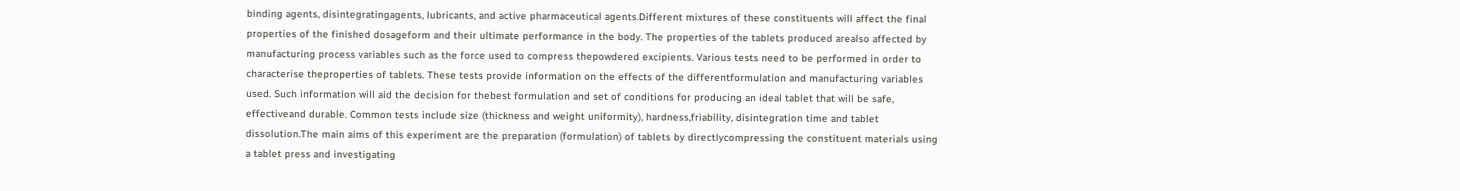binding agents, disintegratingagents, lubricants, and active pharmaceutical agents.Different mixtures of these constituents will affect the final properties of the finished dosageform and their ultimate performance in the body. The properties of the tablets produced arealso affected by manufacturing process variables such as the force used to compress thepowdered excipients. Various tests need to be performed in order to characterise theproperties of tablets. These tests provide information on the effects of the differentformulation and manufacturing variables used. Such information will aid the decision for thebest formulation and set of conditions for producing an ideal tablet that will be safe, effectiveand durable. Common tests include size (thickness and weight uniformity), hardness,friability, disintegration time and tablet dissolution.The main aims of this experiment are the preparation (formulation) of tablets by directlycompressing the constituent materials using a tablet press and investigating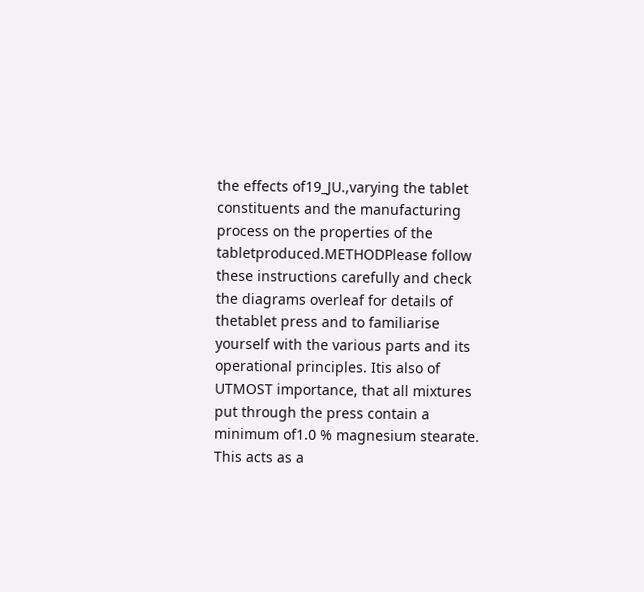the effects of19_JU.,varying the tablet constituents and the manufacturing process on the properties of the tabletproduced.METHODPlease follow these instructions carefully and check the diagrams overleaf for details of thetablet press and to familiarise yourself with the various parts and its operational principles. Itis also of UTMOST importance, that all mixtures put through the press contain a minimum of1.0 % magnesium stearate. This acts as a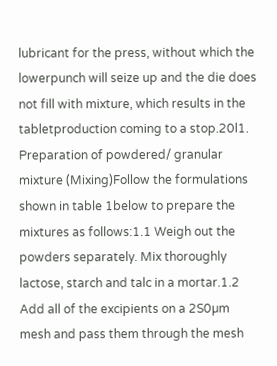lubricant for the press, without which the lowerpunch will seize up and the die does not fill with mixture, which results in the tabletproduction coming to a stop.20l1. Preparation of powdered/ granular mixture (Mixing)Follow the formulations shown in table 1below to prepare the mixtures as follows:1.1 Weigh out the powders separately. Mix thoroughly lactose, starch and talc in a mortar.1.2 Add all of the excipients on a 2S0µm mesh and pass them through the mesh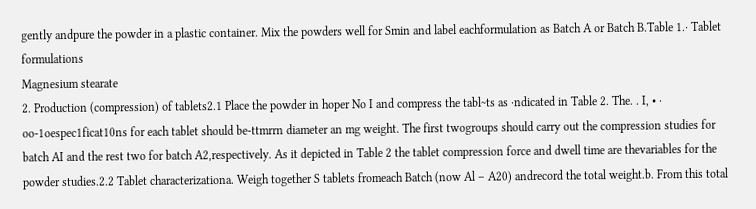gently andpure the powder in a plastic container. Mix the powders well for Smin and label eachformulation as Batch A or Batch B.Table 1.· Tablet formulations
Magnesium stearate
2. Production (compression) of tablets2.1 Place the powder in hoper No I and compress the tabl~ts as ·ndicated in Table 2. The. . I, • · oo-1oespec1ficat10ns for each tablet should be-ttmrrn diameter an mg weight. The first twogroups should carry out the compression studies for batch AI and the rest two for batch A2,respectively. As it depicted in Table 2 the tablet compression force and dwell time are thevariables for the powder studies.2.2 Tablet characterizationa. Weigh together S tablets fromeach Batch (now Al – A20) andrecord the total weight.b. From this total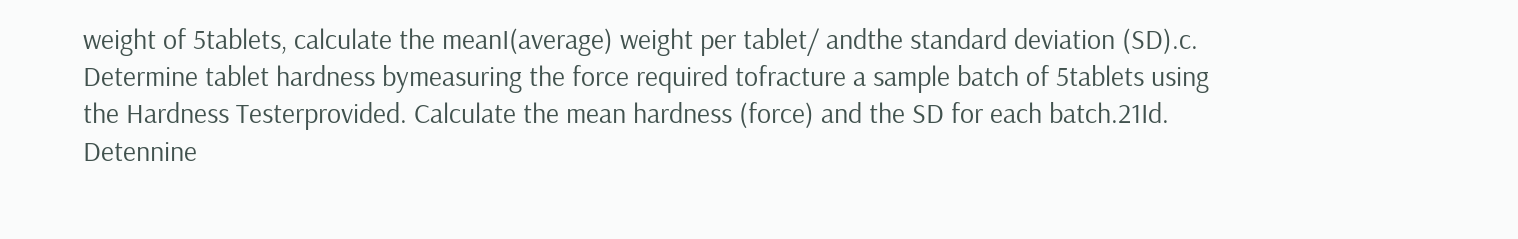weight of 5tablets, calculate the meanI(average) weight per tablet/ andthe standard deviation (SD).c. Determine tablet hardness bymeasuring the force required tofracture a sample batch of 5tablets using the Hardness Testerprovided. Calculate the mean hardness (force) and the SD for each batch.21Id. Detennine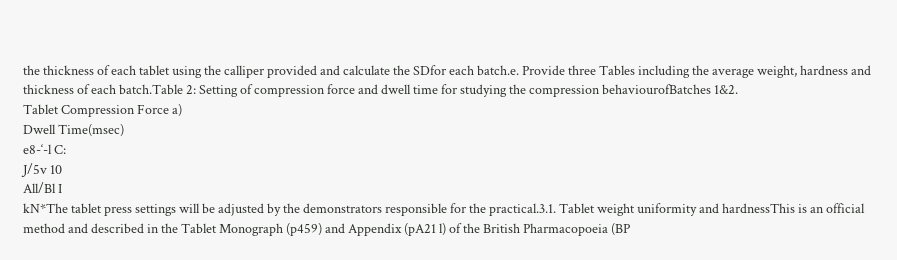the thickness of each tablet using the calliper provided and calculate the SDfor each batch.e. Provide three Tables including the average weight, hardness and thickness of each batch.Table 2: Setting of compression force and dwell time for studying the compression behaviourofBatches 1&2.
Tablet Compression Force a)
Dwell Time(msec)
e8-‘-l C:
J/5v 10
All/Bl I
kN*The tablet press settings will be adjusted by the demonstrators responsible for the practical.3.1. Tablet weight uniformity and hardnessThis is an official method and described in the Tablet Monograph (p459) and Appendix (pA21 l) of the British Pharmacopoeia (BP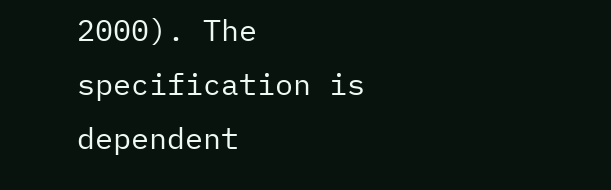2000). The specification is dependent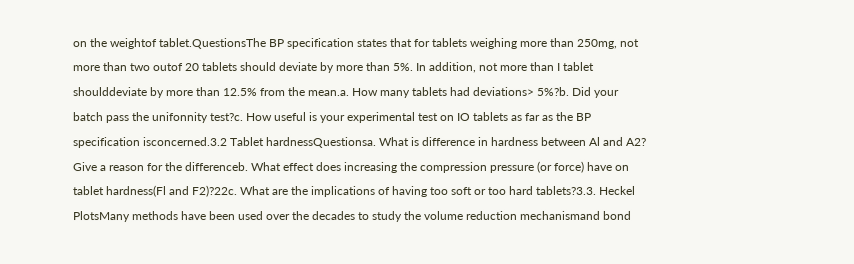on the weightof tablet.QuestionsThe BP specification states that for tablets weighing more than 250mg, not more than two outof 20 tablets should deviate by more than 5%. In addition, not more than I tablet shoulddeviate by more than 12.5% from the mean.a. How many tablets had deviations> 5%?b. Did your batch pass the unifonnity test?c. How useful is your experimental test on IO tablets as far as the BP specification isconcerned.3.2 Tablet hardnessQuestionsa. What is difference in hardness between Al and A2? Give a reason for the differenceb. What effect does increasing the compression pressure (or force) have on tablet hardness(Fl and F2)?22c. What are the implications of having too soft or too hard tablets?3.3. Heckel PlotsMany methods have been used over the decades to study the volume reduction mechanismand bond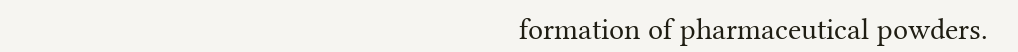formation of pharmaceutical powders.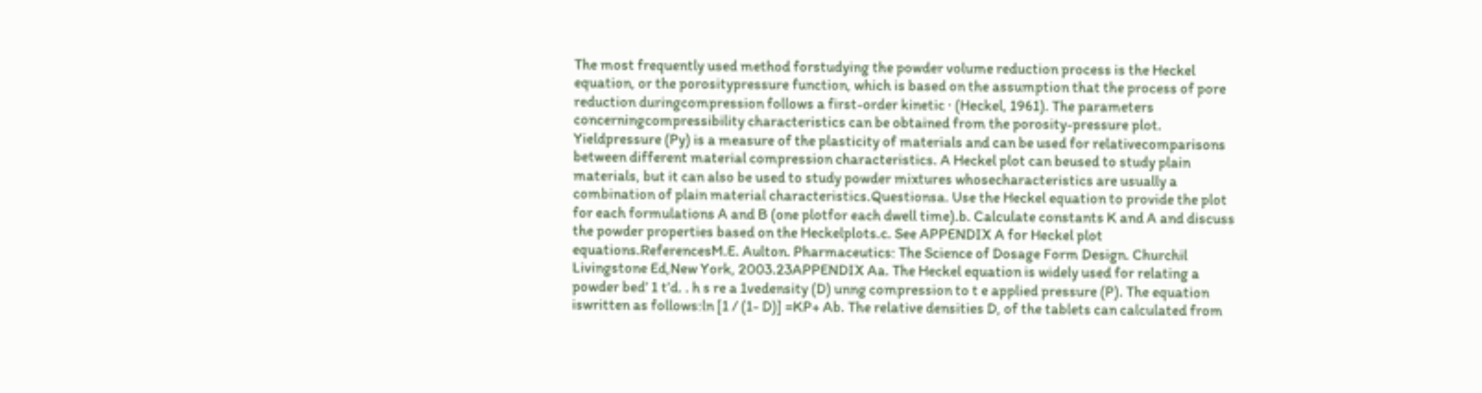The most frequently used method forstudying the powder volume reduction process is the Heckel equation, or the porositypressure function, which is based on the assumption that the process of pore reduction duringcompression follows a first-order kinetic · (Heckel, 1961). The parameters concerningcompressibility characteristics can be obtained from the porosity-pressure plot. Yieldpressure (Py) is a measure of the plasticity of materials and can be used for relativecomparisons between different material compression characteristics. A Heckel plot can beused to study plain materials, but it can also be used to study powder mixtures whosecharacteristics are usually a combination of plain material characteristics.Questionsa. Use the Heckel equation to provide the plot for each formulations A and B (one plotfor each dwell time).b. Calculate constants K and A and discuss the powder properties based on the Heckelplots.c. See APPENDIX A for Heckel plot equations.ReferencesM.E. Aulton. Pharmaceutics: The Science of Dosage Form Design. Churchil Livingstone Ed,New York, 2003.23APPENDIX Aa. The Heckel equation is widely used for relating a powder bed’ 1 t’d. . h s re a 1vedensity (D) unng compression to t e applied pressure (P). The equation iswritten as follows:ln [1 / (1- D)] =KP+ Ab. The relative densities D, of the tablets can calculated from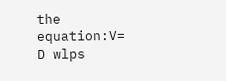the equation:V= D wlps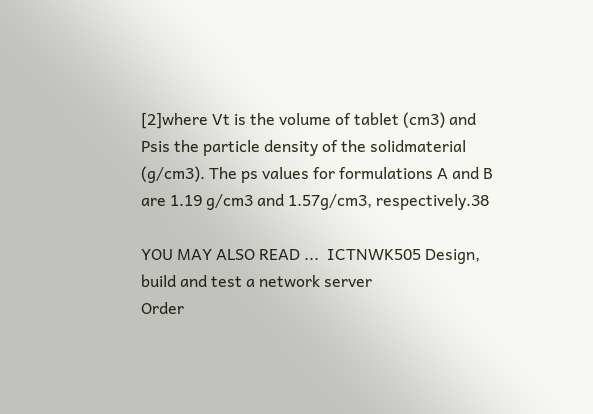[2]where Vt is the volume of tablet (cm3) and Psis the particle density of the solidmaterial (g/cm3). The ps values for formulations A and B are 1.19 g/cm3 and 1.57g/cm3, respectively.38

YOU MAY ALSO READ ...  ICTNWK505 Design, build and test a network server
Order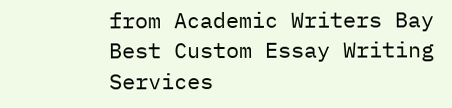from Academic Writers Bay
Best Custom Essay Writing Services